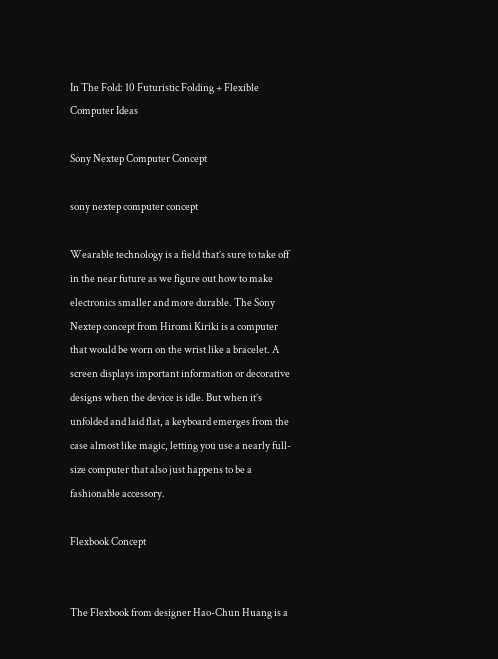In The Fold: 10 Futuristic Folding + Flexible Computer Ideas

Sony Nextep Computer Concept

sony nextep computer concept

Wearable technology is a field that’s sure to take off in the near future as we figure out how to make electronics smaller and more durable. The Sony Nextep concept from Hiromi Kiriki is a computer that would be worn on the wrist like a bracelet. A screen displays important information or decorative designs when the device is idle. But when it’s unfolded and laid flat, a keyboard emerges from the case almost like magic, letting you use a nearly full-size computer that also just happens to be a fashionable accessory.

Flexbook Concept


The Flexbook from designer Hao-Chun Huang is a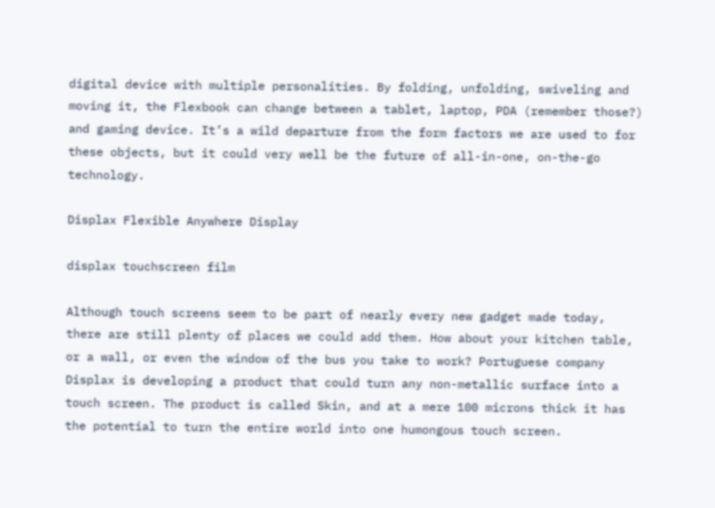digital device with multiple personalities. By folding, unfolding, swiveling and moving it, the Flexbook can change between a tablet, laptop, PDA (remember those?) and gaming device. It’s a wild departure from the form factors we are used to for these objects, but it could very well be the future of all-in-one, on-the-go technology.

Displax Flexible Anywhere Display

displax touchscreen film

Although touch screens seem to be part of nearly every new gadget made today, there are still plenty of places we could add them. How about your kitchen table, or a wall, or even the window of the bus you take to work? Portuguese company Displax is developing a product that could turn any non-metallic surface into a touch screen. The product is called Skin, and at a mere 100 microns thick it has the potential to turn the entire world into one humongous touch screen.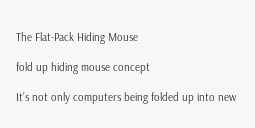The Flat-Pack Hiding Mouse

fold up hiding mouse concept

It’s not only computers being folded up into new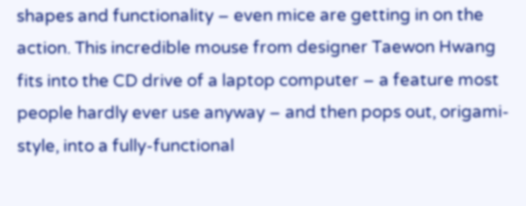shapes and functionality – even mice are getting in on the action. This incredible mouse from designer Taewon Hwang fits into the CD drive of a laptop computer – a feature most people hardly ever use anyway – and then pops out, origami-style, into a fully-functional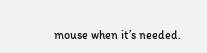mouse when it’s needed.